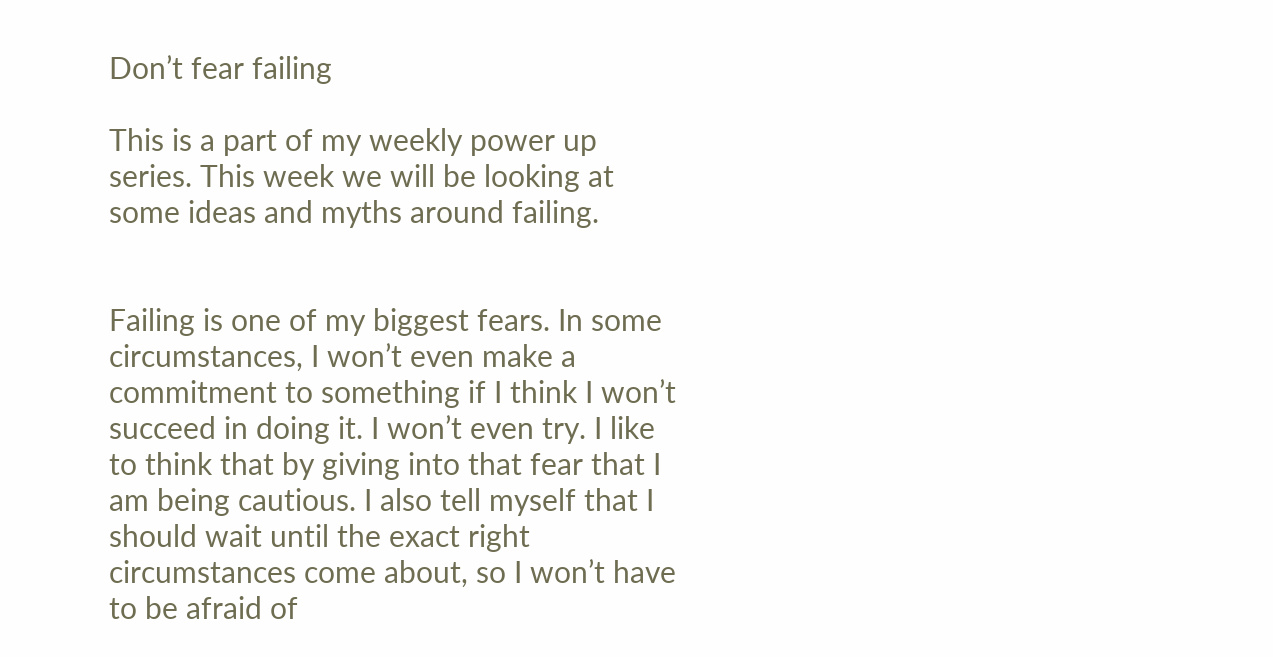Don’t fear failing

This is a part of my weekly power up series. This week we will be looking at some ideas and myths around failing.


Failing is one of my biggest fears. In some circumstances, I won’t even make a commitment to something if I think I won’t succeed in doing it. I won’t even try. I like to think that by giving into that fear that I am being cautious. I also tell myself that I should wait until the exact right circumstances come about, so I won’t have to be afraid of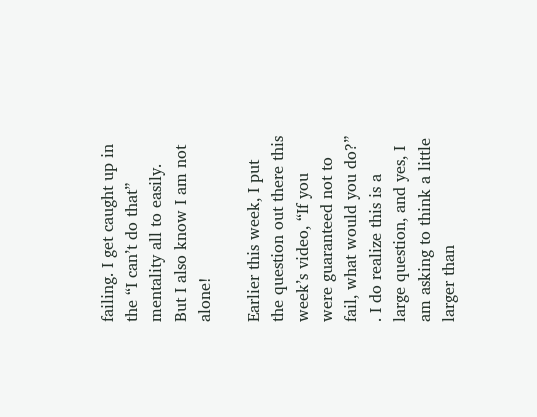failing. I get caught up in the “I can’t do that” mentality all to easily. But I also know I am not alone!

Earlier this week, I put the question out there this week’s video, “If you were guaranteed not to fail, what would you do?” . I do realize this is a large question, and yes, I am asking to think a little larger than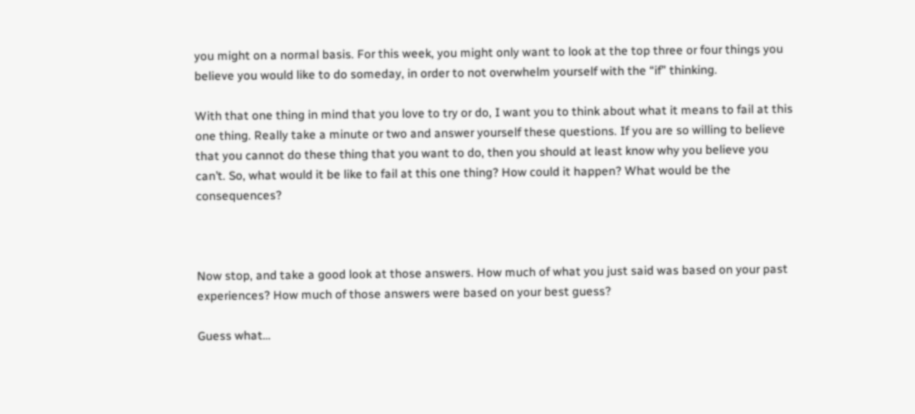you might on a normal basis. For this week, you might only want to look at the top three or four things you believe you would like to do someday, in order to not overwhelm yourself with the “if” thinking.

With that one thing in mind that you love to try or do, I want you to think about what it means to fail at this one thing. Really take a minute or two and answer yourself these questions. If you are so willing to believe that you cannot do these thing that you want to do, then you should at least know why you believe you can’t. So, what would it be like to fail at this one thing? How could it happen? What would be the consequences?



Now stop, and take a good look at those answers. How much of what you just said was based on your past experiences? How much of those answers were based on your best guess?

Guess what…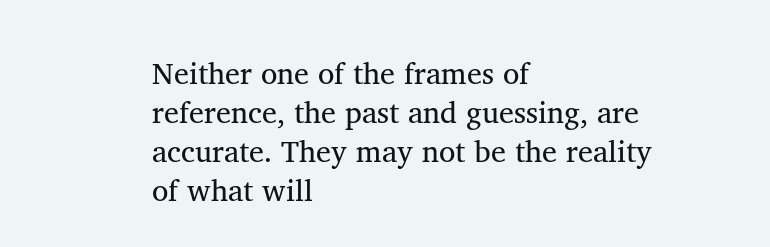Neither one of the frames of reference, the past and guessing, are accurate. They may not be the reality of what will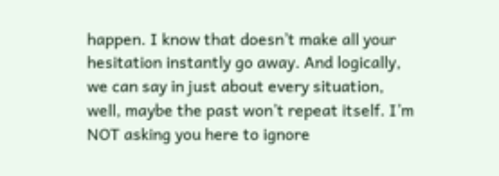happen. I know that doesn’t make all your hesitation instantly go away. And logically, we can say in just about every situation, well, maybe the past won’t repeat itself. I’m NOT asking you here to ignore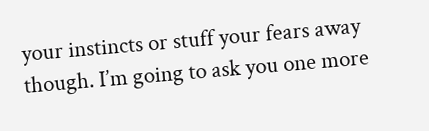your instincts or stuff your fears away though. I’m going to ask you one more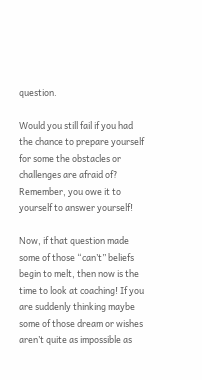question.

Would you still fail if you had the chance to prepare yourself for some the obstacles or challenges are afraid of? Remember, you owe it to yourself to answer yourself!

Now, if that question made some of those “can’t” beliefs begin to melt, then now is the time to look at coaching! If you are suddenly thinking maybe some of those dream or wishes aren’t quite as impossible as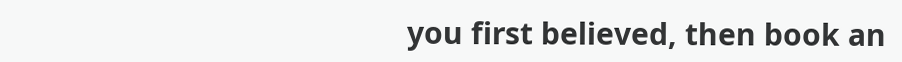you first believed, then book an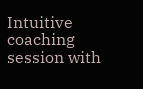Intuitive coaching session with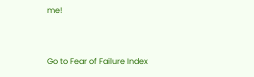me!


Go to Fear of Failure Index